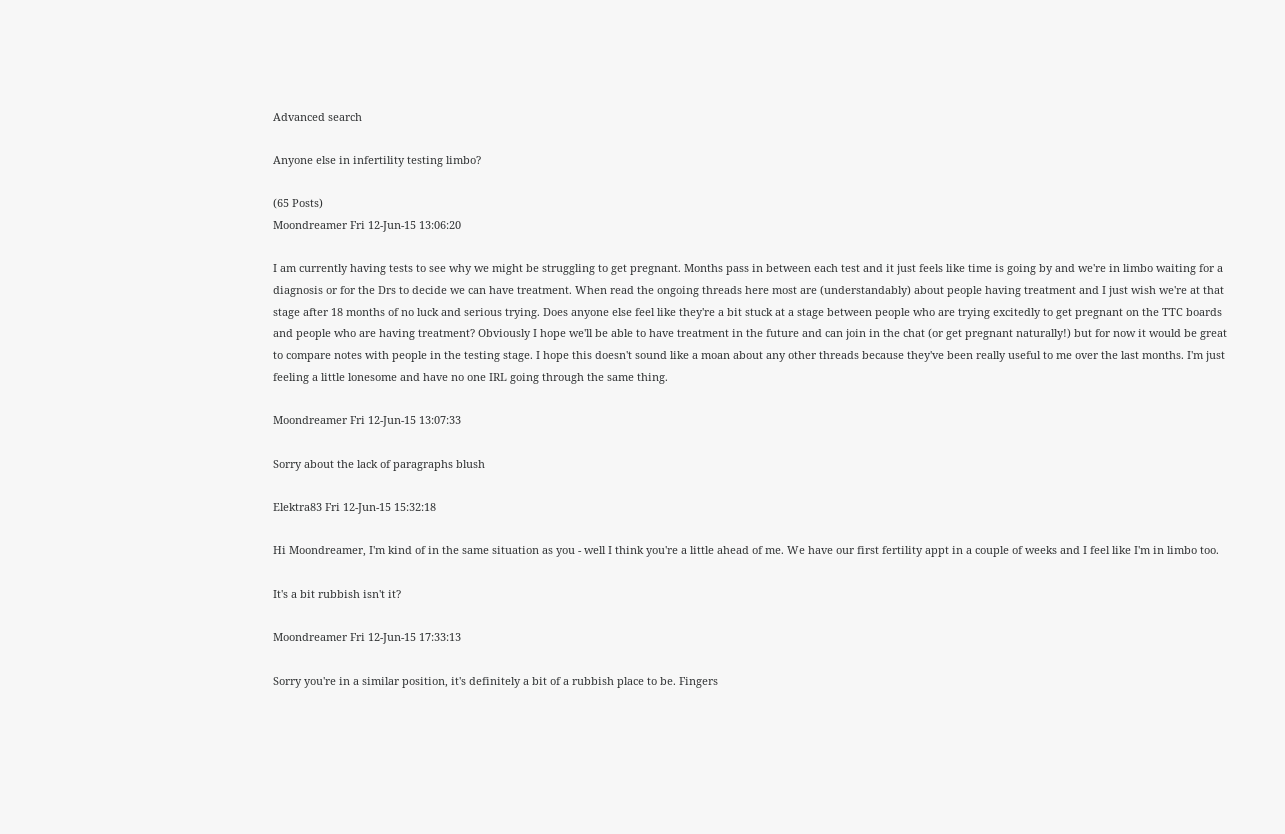Advanced search

Anyone else in infertility testing limbo?

(65 Posts)
Moondreamer Fri 12-Jun-15 13:06:20

I am currently having tests to see why we might be struggling to get pregnant. Months pass in between each test and it just feels like time is going by and we're in limbo waiting for a diagnosis or for the Drs to decide we can have treatment. When read the ongoing threads here most are (understandably) about people having treatment and I just wish we're at that stage after 18 months of no luck and serious trying. Does anyone else feel like they're a bit stuck at a stage between people who are trying excitedly to get pregnant on the TTC boards and people who are having treatment? Obviously I hope we'll be able to have treatment in the future and can join in the chat (or get pregnant naturally!) but for now it would be great to compare notes with people in the testing stage. I hope this doesn't sound like a moan about any other threads because they've been really useful to me over the last months. I'm just feeling a little lonesome and have no one IRL going through the same thing.

Moondreamer Fri 12-Jun-15 13:07:33

Sorry about the lack of paragraphs blush

Elektra83 Fri 12-Jun-15 15:32:18

Hi Moondreamer, I'm kind of in the same situation as you - well I think you're a little ahead of me. We have our first fertility appt in a couple of weeks and I feel like I'm in limbo too.

It's a bit rubbish isn't it?

Moondreamer Fri 12-Jun-15 17:33:13

Sorry you're in a similar position, it's definitely a bit of a rubbish place to be. Fingers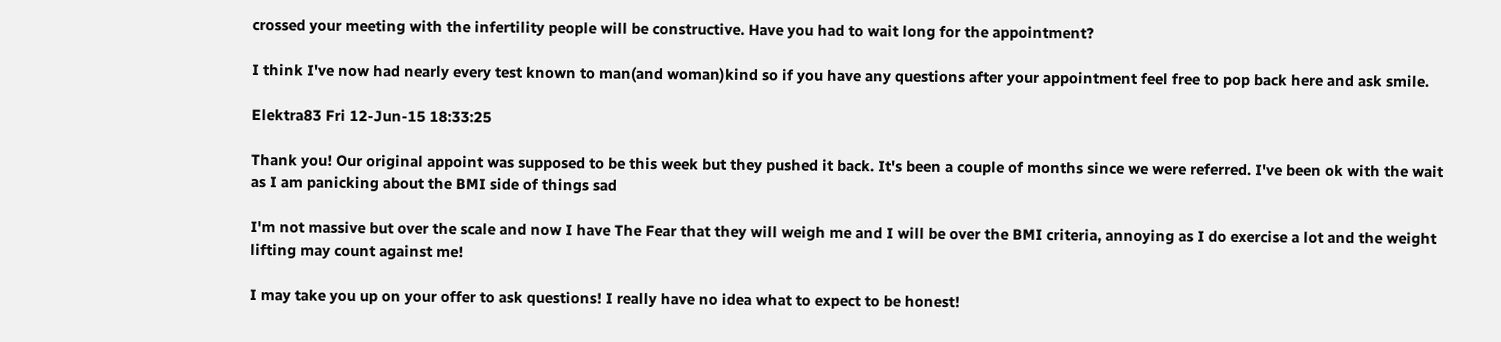crossed your meeting with the infertility people will be constructive. Have you had to wait long for the appointment?

I think I've now had nearly every test known to man(and woman)kind so if you have any questions after your appointment feel free to pop back here and ask smile.

Elektra83 Fri 12-Jun-15 18:33:25

Thank you! Our original appoint was supposed to be this week but they pushed it back. It's been a couple of months since we were referred. I've been ok with the wait as I am panicking about the BMI side of things sad

I'm not massive but over the scale and now I have The Fear that they will weigh me and I will be over the BMI criteria, annoying as I do exercise a lot and the weight lifting may count against me!

I may take you up on your offer to ask questions! I really have no idea what to expect to be honest!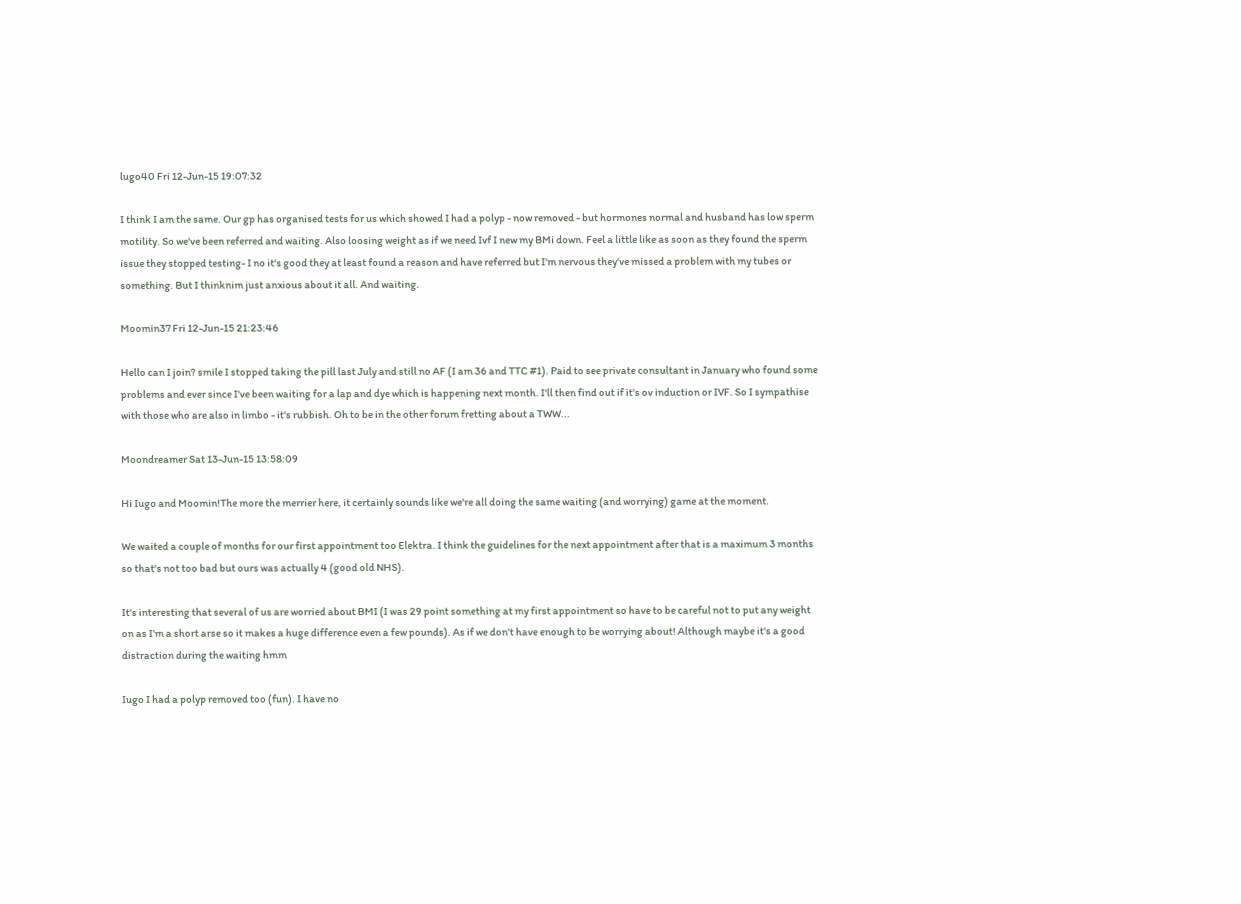lugo40 Fri 12-Jun-15 19:07:32

I think I am the same. Our gp has organised tests for us which showed I had a polyp - now removed - but hormones normal and husband has low sperm motility. So we've been referred and waiting. Also loosing weight as if we need Ivf I new my BMi down. Feel a little like as soon as they found the sperm issue they stopped testing- I no it's good they at least found a reason and have referred but I'm nervous they've missed a problem with my tubes or something. But I thinknim just anxious about it all. And waiting.

Moomin37 Fri 12-Jun-15 21:23:46

Hello can I join? smile I stopped taking the pill last July and still no AF (I am 36 and TTC #1). Paid to see private consultant in January who found some problems and ever since I've been waiting for a lap and dye which is happening next month. I'll then find out if it's ov induction or IVF. So I sympathise with those who are also in limbo - it's rubbish. Oh to be in the other forum fretting about a TWW...

Moondreamer Sat 13-Jun-15 13:58:09

Hi Iugo and Moomin!The more the merrier here, it certainly sounds like we're all doing the same waiting (and worrying) game at the moment.

We waited a couple of months for our first appointment too Elektra. I think the guidelines for the next appointment after that is a maximum 3 months so that's not too bad but ours was actually 4 (good old NHS).

It's interesting that several of us are worried about BMI (I was 29 point something at my first appointment so have to be careful not to put any weight on as I'm a short arse so it makes a huge difference even a few pounds). As if we don't have enough to be worrying about! Although maybe it's a good distraction during the waiting hmm

Iugo I had a polyp removed too (fun). I have no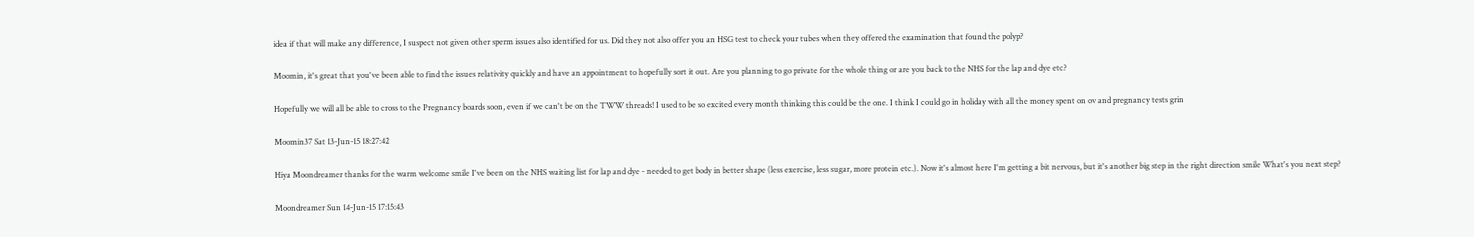idea if that will make any difference, I suspect not given other sperm issues also identified for us. Did they not also offer you an HSG test to check your tubes when they offered the examination that found the polyp?

Moomin, it's great that you've been able to find the issues relativity quickly and have an appointment to hopefully sort it out. Are you planning to go private for the whole thing or are you back to the NHS for the lap and dye etc?

Hopefully we will all be able to cross to the Pregnancy boards soon, even if we can't be on the TWW threads! I used to be so excited every month thinking this could be the one. I think I could go in holiday with all the money spent on ov and pregnancy tests grin

Moomin37 Sat 13-Jun-15 18:27:42

Hiya Moondreamer thanks for the warm welcome smile I've been on the NHS waiting list for lap and dye - needed to get body in better shape (less exercise, less sugar, more protein etc.). Now it's almost here I'm getting a bit nervous, but it's another big step in the right direction smile What's you next step?

Moondreamer Sun 14-Jun-15 17:15:43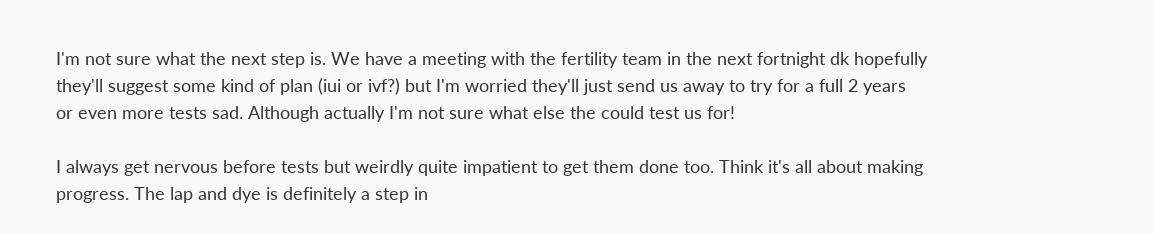I'm not sure what the next step is. We have a meeting with the fertility team in the next fortnight dk hopefully they'll suggest some kind of plan (iui or ivf?) but I'm worried they'll just send us away to try for a full 2 years or even more tests sad. Although actually I'm not sure what else the could test us for!

I always get nervous before tests but weirdly quite impatient to get them done too. Think it's all about making progress. The lap and dye is definitely a step in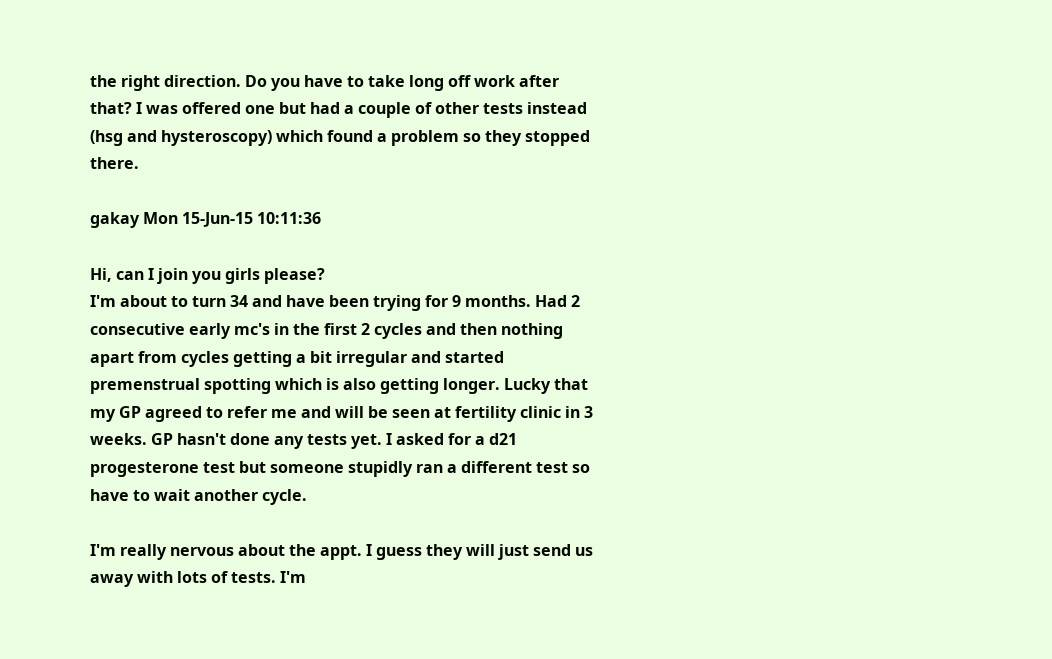the right direction. Do you have to take long off work after that? I was offered one but had a couple of other tests instead (hsg and hysteroscopy) which found a problem so they stopped there.

gakay Mon 15-Jun-15 10:11:36

Hi, can I join you girls please?
I'm about to turn 34 and have been trying for 9 months. Had 2 consecutive early mc's in the first 2 cycles and then nothing apart from cycles getting a bit irregular and started premenstrual spotting which is also getting longer. Lucky that my GP agreed to refer me and will be seen at fertility clinic in 3 weeks. GP hasn't done any tests yet. I asked for a d21 progesterone test but someone stupidly ran a different test so have to wait another cycle.

I'm really nervous about the appt. I guess they will just send us away with lots of tests. I'm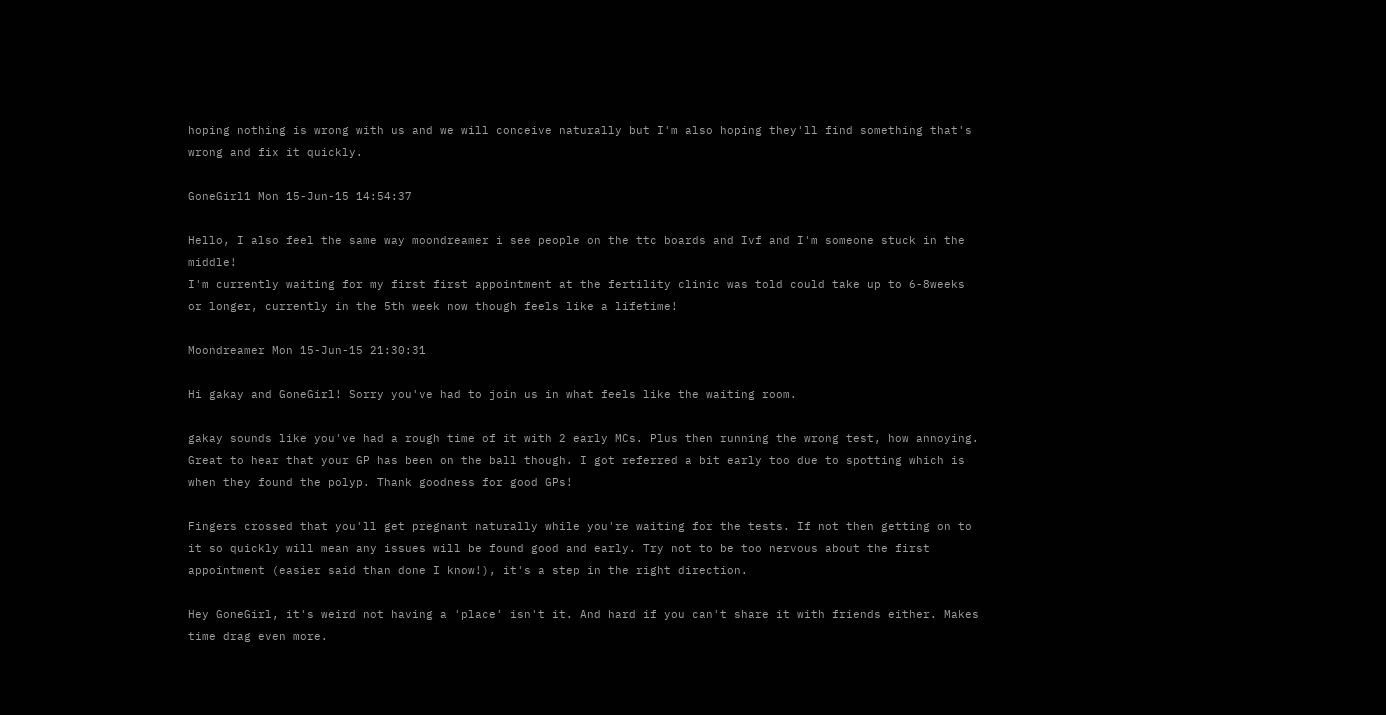hoping nothing is wrong with us and we will conceive naturally but I'm also hoping they'll find something that's wrong and fix it quickly.

GoneGirl1 Mon 15-Jun-15 14:54:37

Hello, I also feel the same way moondreamer i see people on the ttc boards and Ivf and I'm someone stuck in the middle!
I'm currently waiting for my first first appointment at the fertility clinic was told could take up to 6-8weeks or longer, currently in the 5th week now though feels like a lifetime!

Moondreamer Mon 15-Jun-15 21:30:31

Hi gakay and GoneGirl! Sorry you've had to join us in what feels like the waiting room.

gakay sounds like you've had a rough time of it with 2 early MCs. Plus then running the wrong test, how annoying. Great to hear that your GP has been on the ball though. I got referred a bit early too due to spotting which is when they found the polyp. Thank goodness for good GPs!

Fingers crossed that you'll get pregnant naturally while you're waiting for the tests. If not then getting on to it so quickly will mean any issues will be found good and early. Try not to be too nervous about the first appointment (easier said than done I know!), it's a step in the right direction.

Hey GoneGirl, it's weird not having a 'place' isn't it. And hard if you can't share it with friends either. Makes time drag even more.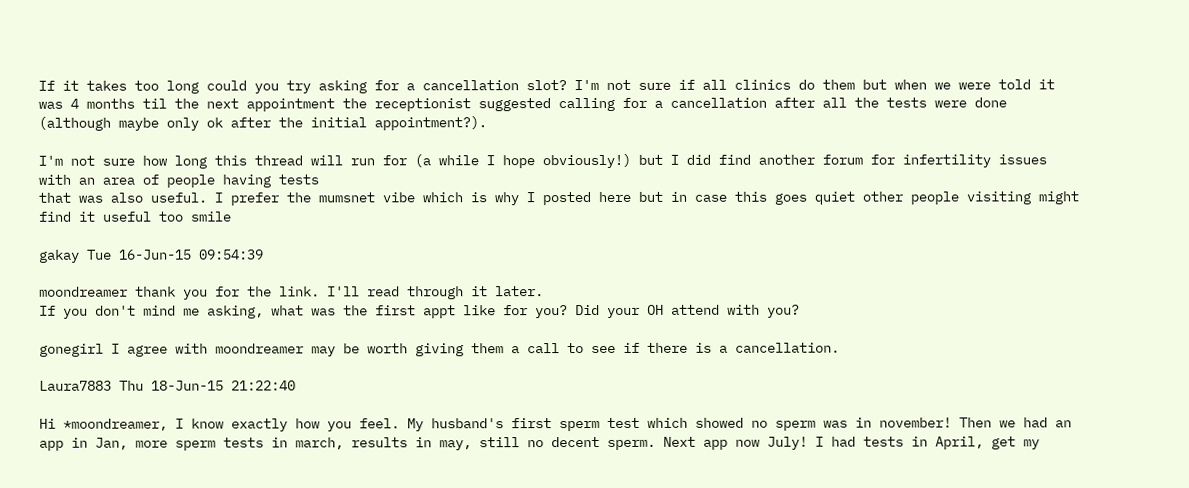If it takes too long could you try asking for a cancellation slot? I'm not sure if all clinics do them but when we were told it was 4 months til the next appointment the receptionist suggested calling for a cancellation after all the tests were done (although maybe only ok after the initial appointment?).

I'm not sure how long this thread will run for (a while I hope obviously!) but I did find another forum for infertility issues with an area of people having tests
that was also useful. I prefer the mumsnet vibe which is why I posted here but in case this goes quiet other people visiting might find it useful too smile

gakay Tue 16-Jun-15 09:54:39

moondreamer thank you for the link. I'll read through it later.
If you don't mind me asking, what was the first appt like for you? Did your OH attend with you?

gonegirl I agree with moondreamer may be worth giving them a call to see if there is a cancellation.

Laura7883 Thu 18-Jun-15 21:22:40

Hi *moondreamer, I know exactly how you feel. My husband's first sperm test which showed no sperm was in november! Then we had an app in Jan, more sperm tests in march, results in may, still no decent sperm. Next app now July! I had tests in April, get my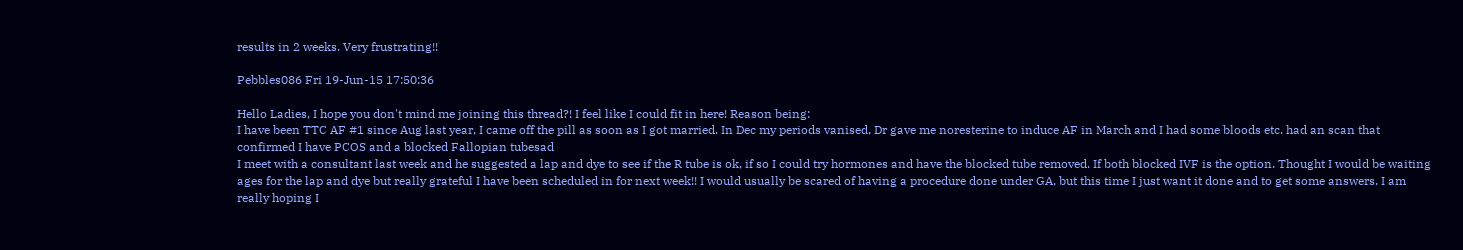results in 2 weeks. Very frustrating!!

Pebbles086 Fri 19-Jun-15 17:50:36

Hello Ladies, I hope you don't mind me joining this thread?! I feel like I could fit in here! Reason being:
I have been TTC AF #1 since Aug last year, I came off the pill as soon as I got married. In Dec my periods vanised, Dr gave me noresterine to induce AF in March and I had some bloods etc. had an scan that confirmed I have PCOS and a blocked Fallopian tubesad
I meet with a consultant last week and he suggested a lap and dye to see if the R tube is ok, if so I could try hormones and have the blocked tube removed. If both blocked IVF is the option. Thought I would be waiting ages for the lap and dye but really grateful I have been scheduled in for next week!! I would usually be scared of having a procedure done under GA, but this time I just want it done and to get some answers. I am really hoping I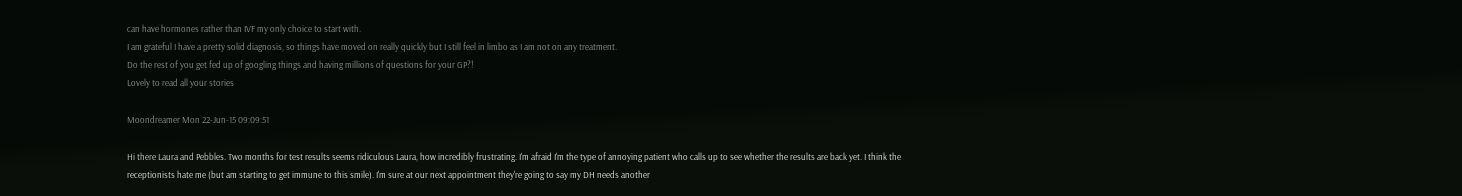can have hormones rather than IVF my only choice to start with.
I am grateful I have a pretty solid diagnosis, so things have moved on really quickly but I still feel in limbo as I am not on any treatment.
Do the rest of you get fed up of googling things and having millions of questions for your GP?!
Lovely to read all your stories

Moondreamer Mon 22-Jun-15 09:09:51

Hi there Laura and Pebbles. Two months for test results seems ridiculous Laura, how incredibly frustrating. I'm afraid I'm the type of annoying patient who calls up to see whether the results are back yet. I think the receptionists hate me (but am starting to get immune to this smile). I'm sure at our next appointment they're going to say my DH needs another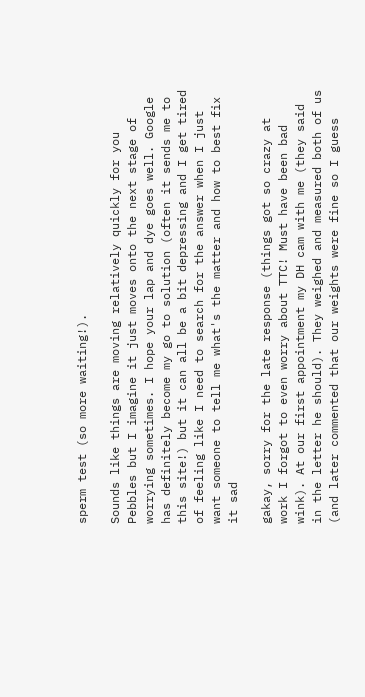sperm test (so more waiting!).

Sounds like things are moving relatively quickly for you Pebbles but I imagine it just moves onto the next stage of worrying sometimes. I hope your lap and dye goes well. Google has definitely become my go to solution (often it sends me to this site!) but it can all be a bit depressing and I get tired of feeling like I need to search for the answer when I just want someone to tell me what's the matter and how to best fix it sad

gakay, sorry for the late response (things got so crazy at work I forgot to even worry about TTC! Must have been bad wink). At our first appointment my DH cam with me (they said in the letter he should). They weighed and measured both of us (and later commented that our weights were fine so I guess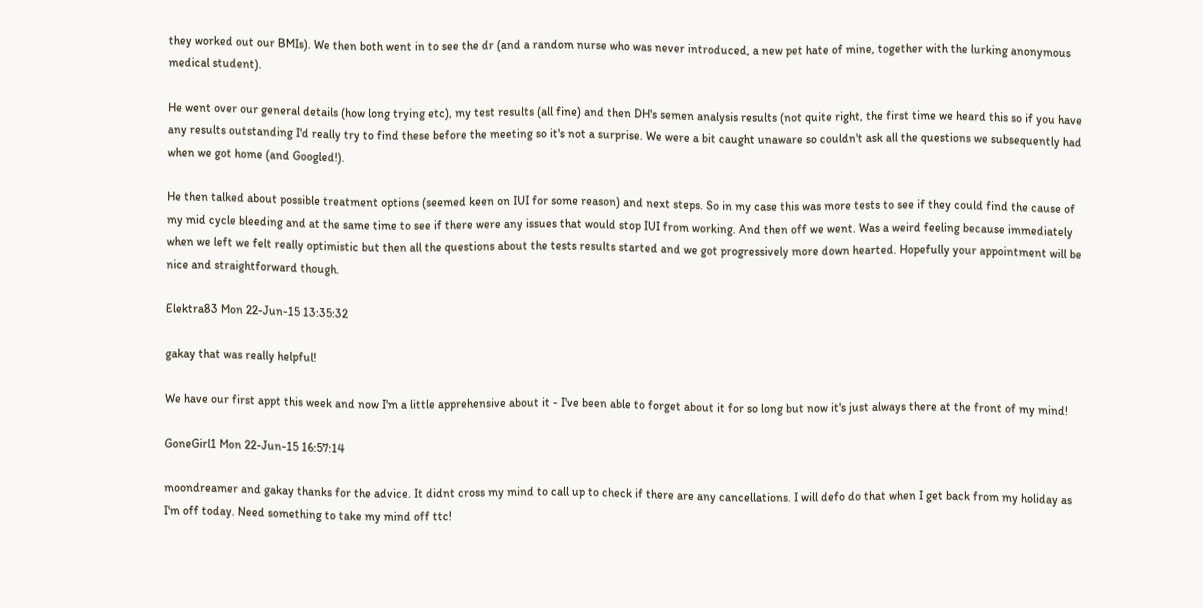they worked out our BMIs). We then both went in to see the dr (and a random nurse who was never introduced, a new pet hate of mine, together with the lurking anonymous medical student).

He went over our general details (how long trying etc), my test results (all fine) and then DH's semen analysis results (not quite right, the first time we heard this so if you have any results outstanding I'd really try to find these before the meeting so it's not a surprise. We were a bit caught unaware so couldn't ask all the questions we subsequently had when we got home (and Googled!).

He then talked about possible treatment options (seemed keen on IUI for some reason) and next steps. So in my case this was more tests to see if they could find the cause of my mid cycle bleeding and at the same time to see if there were any issues that would stop IUI from working. And then off we went. Was a weird feeling because immediately when we left we felt really optimistic but then all the questions about the tests results started and we got progressively more down hearted. Hopefully your appointment will be nice and straightforward though.

Elektra83 Mon 22-Jun-15 13:35:32

gakay that was really helpful!

We have our first appt this week and now I'm a little apprehensive about it - I've been able to forget about it for so long but now it's just always there at the front of my mind!

GoneGirl1 Mon 22-Jun-15 16:57:14

moondreamer and gakay thanks for the advice. It didnt cross my mind to call up to check if there are any cancellations. I will defo do that when I get back from my holiday as I'm off today. Need something to take my mind off ttc!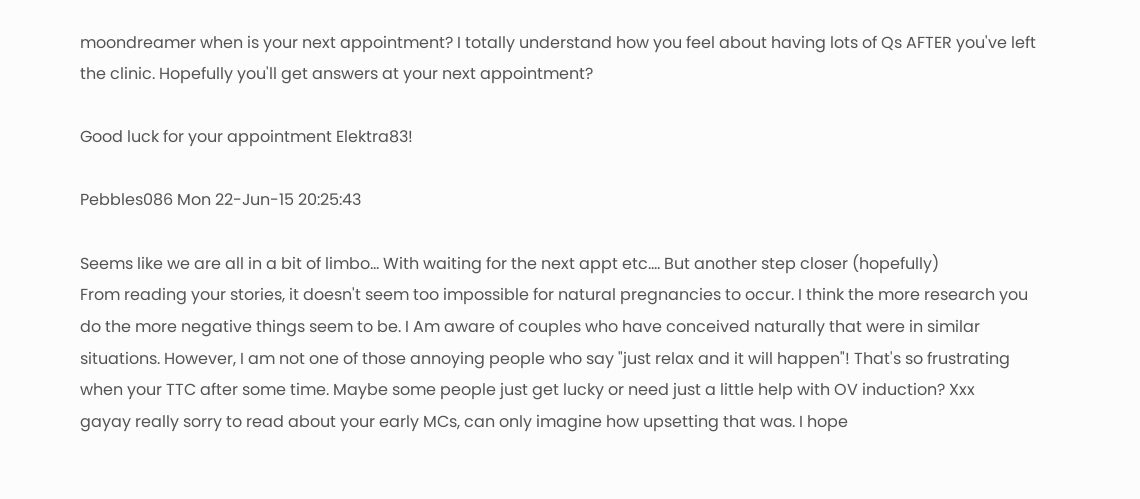moondreamer when is your next appointment? I totally understand how you feel about having lots of Qs AFTER you've left the clinic. Hopefully you'll get answers at your next appointment?

Good luck for your appointment Elektra83!

Pebbles086 Mon 22-Jun-15 20:25:43

Seems like we are all in a bit of limbo... With waiting for the next appt etc.... But another step closer (hopefully)
From reading your stories, it doesn't seem too impossible for natural pregnancies to occur. I think the more research you do the more negative things seem to be. I Am aware of couples who have conceived naturally that were in similar situations. However, I am not one of those annoying people who say "just relax and it will happen"! That's so frustrating when your TTC after some time. Maybe some people just get lucky or need just a little help with OV induction? Xxx
gayay really sorry to read about your early MCs, can only imagine how upsetting that was. I hope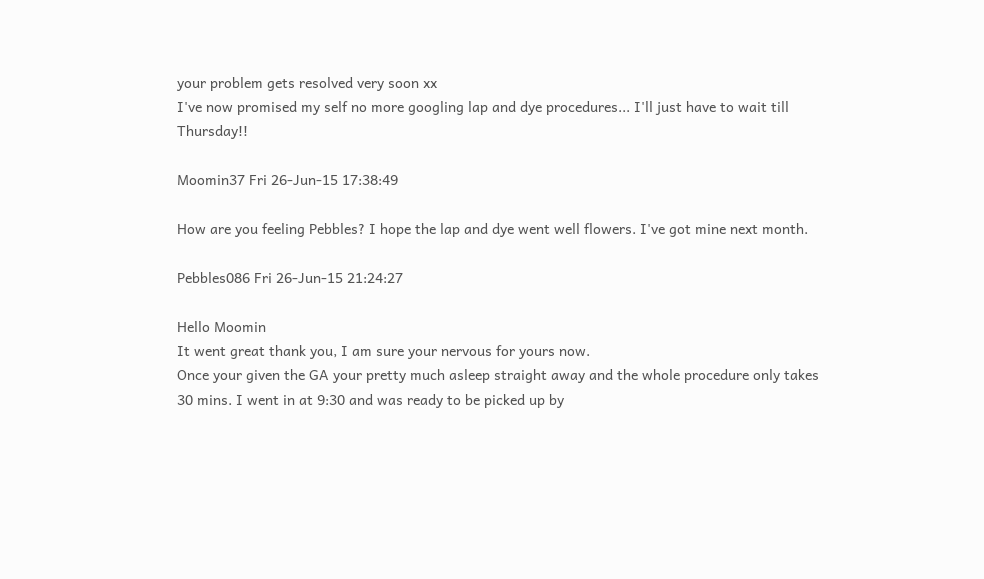your problem gets resolved very soon xx
I've now promised my self no more googling lap and dye procedures... I'll just have to wait till Thursday!!

Moomin37 Fri 26-Jun-15 17:38:49

How are you feeling Pebbles? I hope the lap and dye went well flowers. I've got mine next month.

Pebbles086 Fri 26-Jun-15 21:24:27

Hello Moomin
It went great thank you, I am sure your nervous for yours now.
Once your given the GA your pretty much asleep straight away and the whole procedure only takes 30 mins. I went in at 9:30 and was ready to be picked up by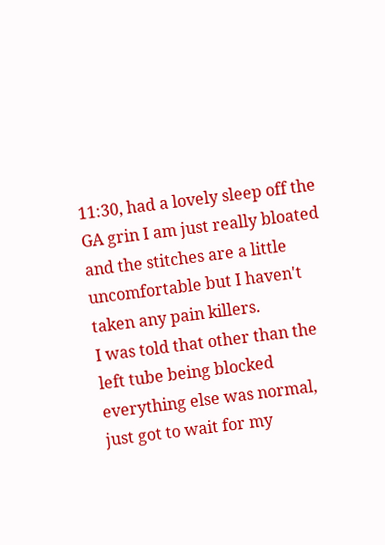11:30, had a lovely sleep off the GA grin I am just really bloated and the stitches are a little uncomfortable but I haven't taken any pain killers.
I was told that other than the left tube being blocked everything else was normal, just got to wait for my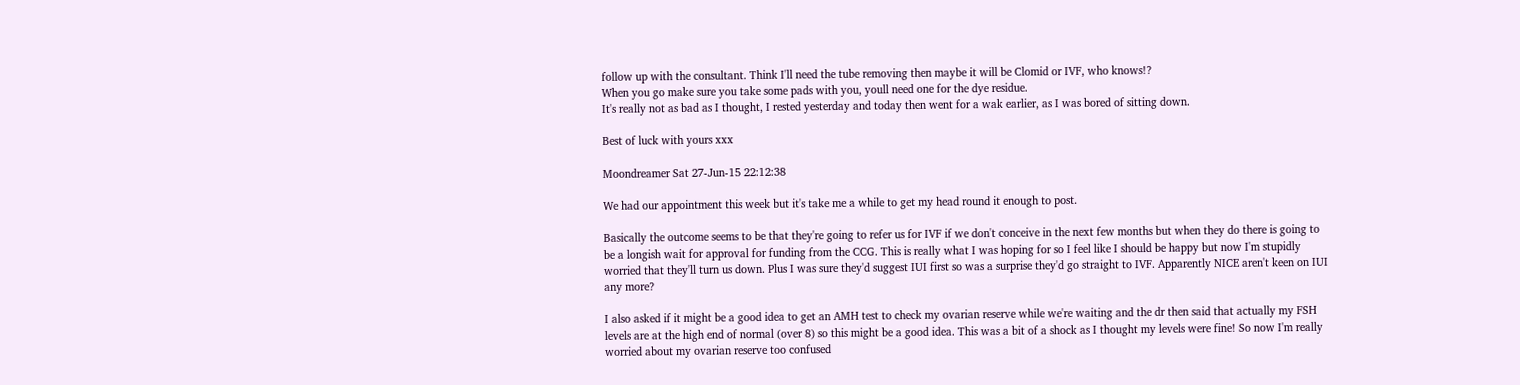follow up with the consultant. Think I'll need the tube removing then maybe it will be Clomid or IVF, who knows!?
When you go make sure you take some pads with you, youll need one for the dye residue.
It's really not as bad as I thought, I rested yesterday and today then went for a wak earlier, as I was bored of sitting down.

Best of luck with yours xxx

Moondreamer Sat 27-Jun-15 22:12:38

We had our appointment this week but it's take me a while to get my head round it enough to post.

Basically the outcome seems to be that they're going to refer us for IVF if we don't conceive in the next few months but when they do there is going to be a longish wait for approval for funding from the CCG. This is really what I was hoping for so I feel like I should be happy but now I'm stupidly worried that they'll turn us down. Plus I was sure they'd suggest IUI first so was a surprise they'd go straight to IVF. Apparently NICE aren't keen on IUI any more?

I also asked if it might be a good idea to get an AMH test to check my ovarian reserve while we're waiting and the dr then said that actually my FSH levels are at the high end of normal (over 8) so this might be a good idea. This was a bit of a shock as I thought my levels were fine! So now I'm really worried about my ovarian reserve too confused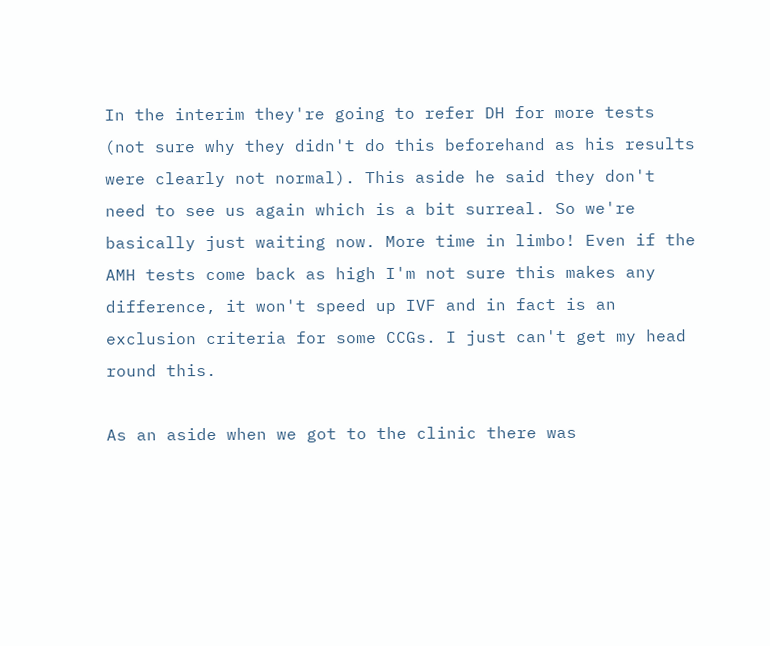In the interim they're going to refer DH for more tests (not sure why they didn't do this beforehand as his results were clearly not normal). This aside he said they don't need to see us again which is a bit surreal. So we're basically just waiting now. More time in limbo! Even if the AMH tests come back as high I'm not sure this makes any difference, it won't speed up IVF and in fact is an exclusion criteria for some CCGs. I just can't get my head round this.

As an aside when we got to the clinic there was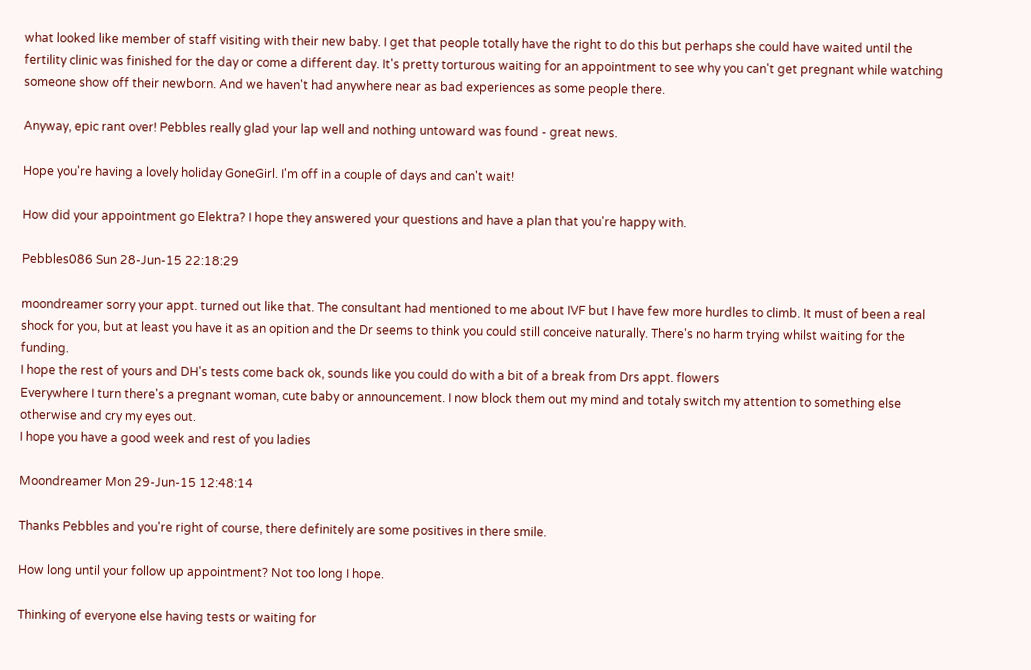what looked like member of staff visiting with their new baby. I get that people totally have the right to do this but perhaps she could have waited until the fertility clinic was finished for the day or come a different day. It's pretty torturous waiting for an appointment to see why you can't get pregnant while watching someone show off their newborn. And we haven't had anywhere near as bad experiences as some people there.

Anyway, epic rant over! Pebbles really glad your lap well and nothing untoward was found - great news.

Hope you're having a lovely holiday GoneGirl. I'm off in a couple of days and can't wait!

How did your appointment go Elektra? I hope they answered your questions and have a plan that you're happy with.

Pebbles086 Sun 28-Jun-15 22:18:29

moondreamer sorry your appt. turned out like that. The consultant had mentioned to me about IVF but I have few more hurdles to climb. It must of been a real shock for you, but at least you have it as an opition and the Dr seems to think you could still conceive naturally. There's no harm trying whilst waiting for the funding.
I hope the rest of yours and DH's tests come back ok, sounds like you could do with a bit of a break from Drs appt. flowers
Everywhere I turn there's a pregnant woman, cute baby or announcement. I now block them out my mind and totaly switch my attention to something else otherwise and cry my eyes out.
I hope you have a good week and rest of you ladies

Moondreamer Mon 29-Jun-15 12:48:14

Thanks Pebbles and you're right of course, there definitely are some positives in there smile.

How long until your follow up appointment? Not too long I hope.

Thinking of everyone else having tests or waiting for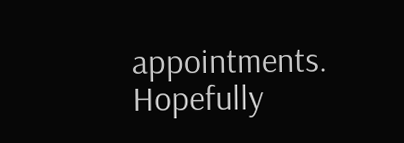appointments. Hopefully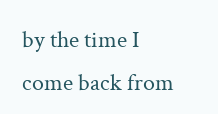by the time I come back from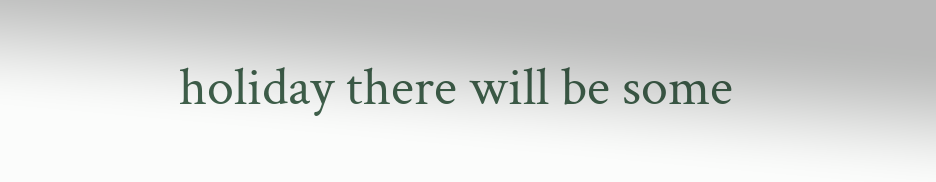holiday there will be some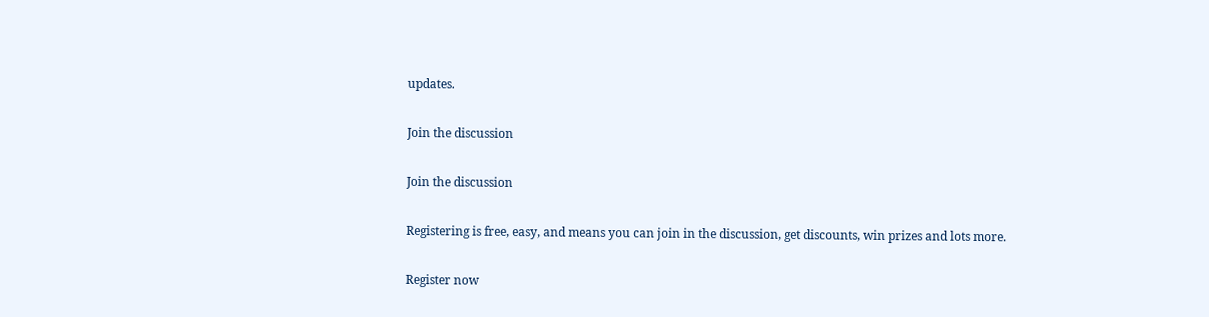updates.

Join the discussion

Join the discussion

Registering is free, easy, and means you can join in the discussion, get discounts, win prizes and lots more.

Register now